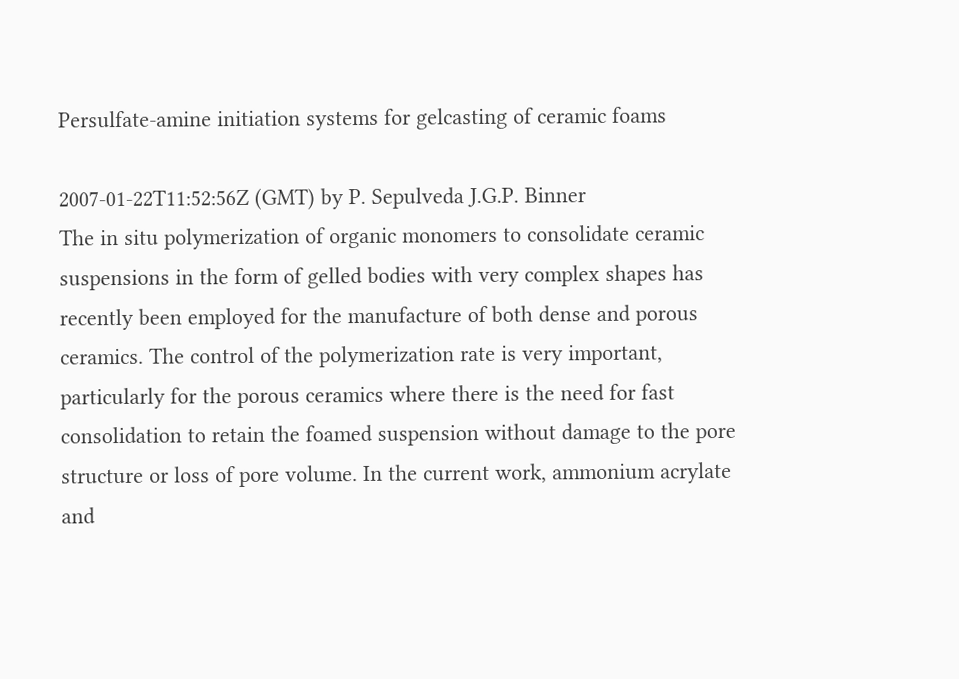Persulfate-amine initiation systems for gelcasting of ceramic foams

2007-01-22T11:52:56Z (GMT) by P. Sepulveda J.G.P. Binner
The in situ polymerization of organic monomers to consolidate ceramic suspensions in the form of gelled bodies with very complex shapes has recently been employed for the manufacture of both dense and porous ceramics. The control of the polymerization rate is very important, particularly for the porous ceramics where there is the need for fast consolidation to retain the foamed suspension without damage to the pore structure or loss of pore volume. In the current work, ammonium acrylate and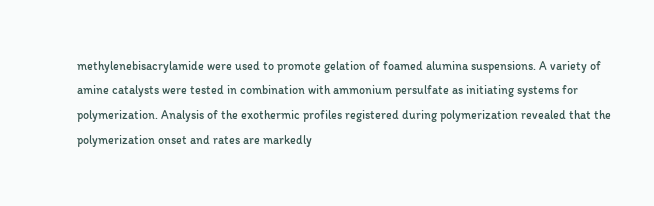methylenebisacrylamide were used to promote gelation of foamed alumina suspensions. A variety of amine catalysts were tested in combination with ammonium persulfate as initiating systems for polymerization. Analysis of the exothermic profiles registered during polymerization revealed that the polymerization onset and rates are markedly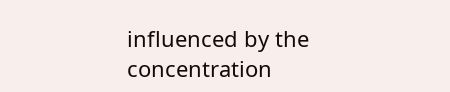influenced by the concentration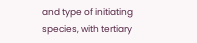and type of initiating species, with tertiary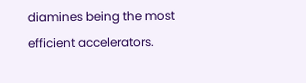diamines being the most efficient accelerators.